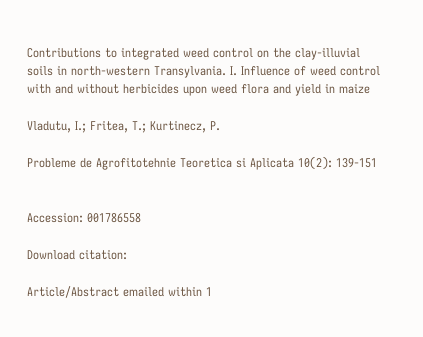Contributions to integrated weed control on the clay-illuvial soils in north-western Transylvania. I. Influence of weed control with and without herbicides upon weed flora and yield in maize

Vladutu, I.; Fritea, T.; Kurtinecz, P.

Probleme de Agrofitotehnie Teoretica si Aplicata 10(2): 139-151


Accession: 001786558

Download citation:

Article/Abstract emailed within 1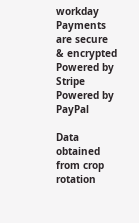workday
Payments are secure & encrypted
Powered by Stripe
Powered by PayPal

Data obtained from crop rotation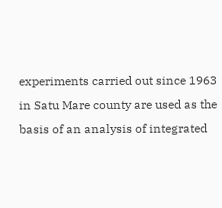experiments carried out since 1963 in Satu Mare county are used as the basis of an analysis of integrated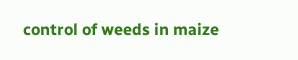control of weeds in maize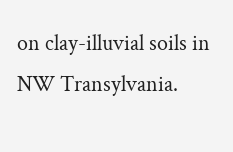on clay-illuvial soils in NW Transylvania.